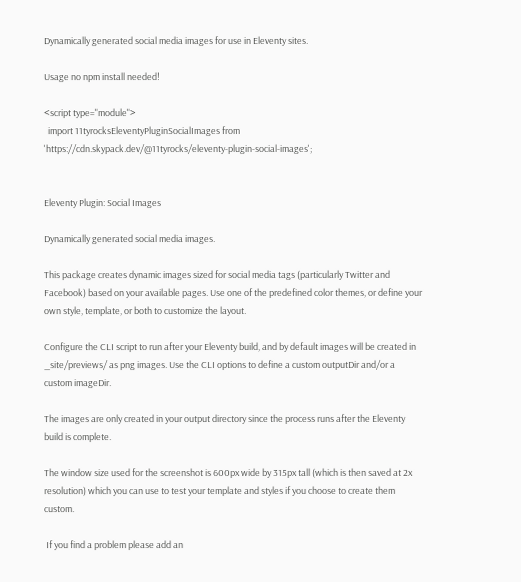Dynamically generated social media images for use in Eleventy sites.

Usage no npm install needed!

<script type="module">
  import 11tyrocksEleventyPluginSocialImages from 'https://cdn.skypack.dev/@11tyrocks/eleventy-plugin-social-images';


Eleventy Plugin: Social Images

Dynamically generated social media images.

This package creates dynamic images sized for social media tags (particularly Twitter and Facebook) based on your available pages. Use one of the predefined color themes, or define your own style, template, or both to customize the layout.

Configure the CLI script to run after your Eleventy build, and by default images will be created in _site/previews/ as png images. Use the CLI options to define a custom outputDir and/or a custom imageDir.

The images are only created in your output directory since the process runs after the Eleventy build is complete.

The window size used for the screenshot is 600px wide by 315px tall (which is then saved at 2x resolution) which you can use to test your template and styles if you choose to create them custom.

 If you find a problem please add an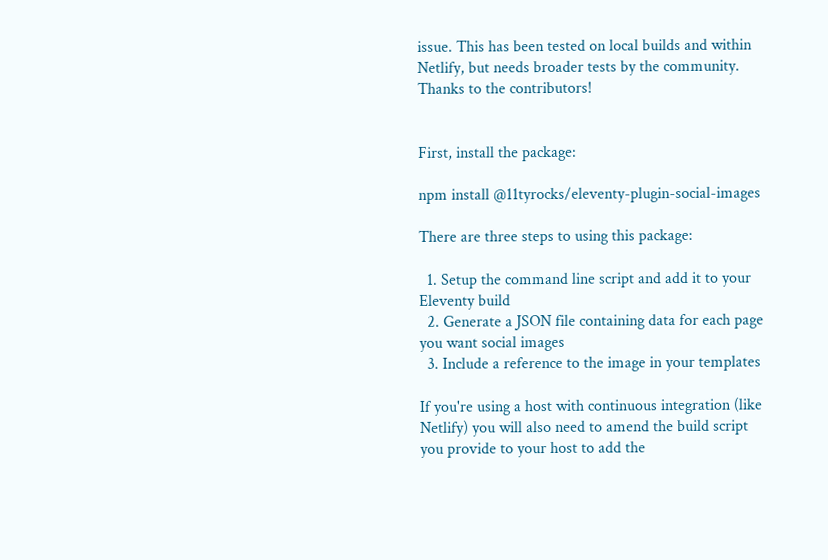issue. This has been tested on local builds and within Netlify, but needs broader tests by the community. Thanks to the contributors!


First, install the package:

npm install @11tyrocks/eleventy-plugin-social-images

There are three steps to using this package:

  1. Setup the command line script and add it to your Eleventy build
  2. Generate a JSON file containing data for each page you want social images
  3. Include a reference to the image in your templates

If you're using a host with continuous integration (like Netlify) you will also need to amend the build script you provide to your host to add the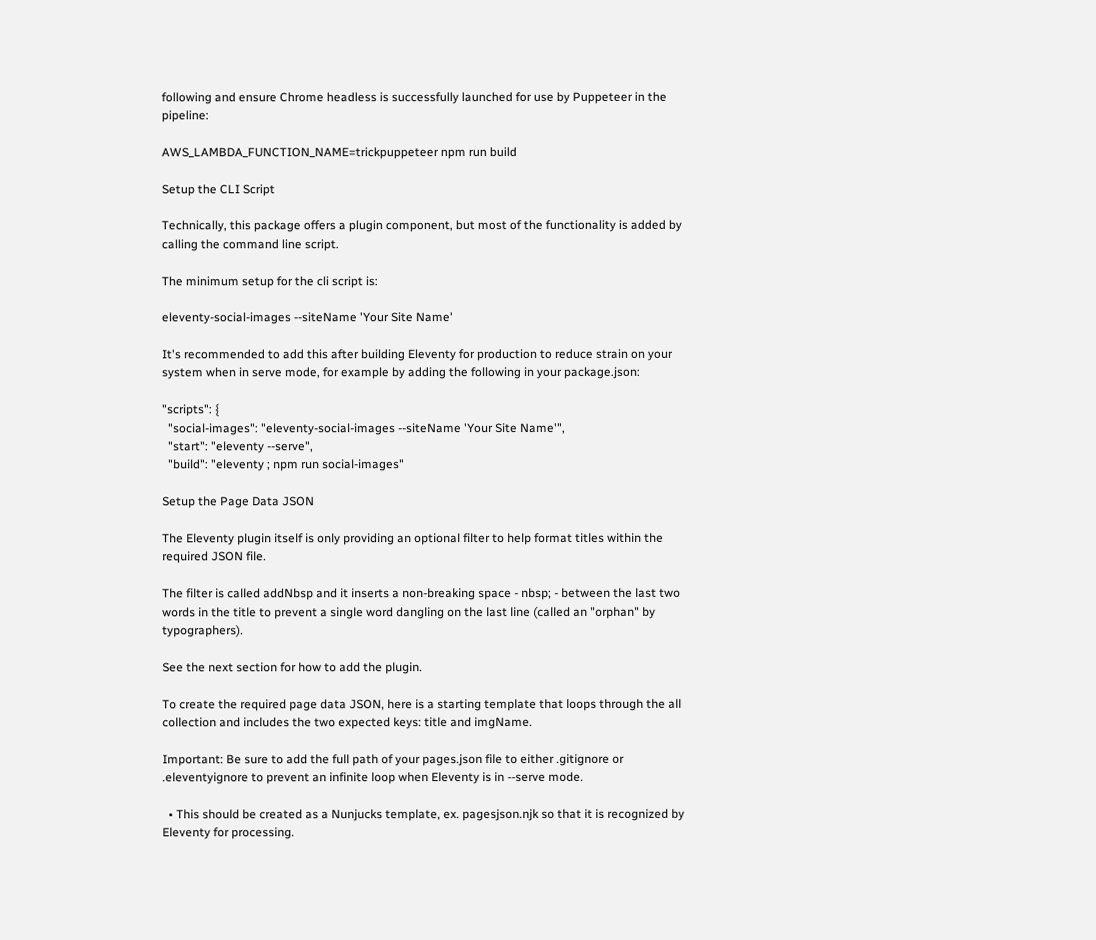following and ensure Chrome headless is successfully launched for use by Puppeteer in the pipeline:

AWS_LAMBDA_FUNCTION_NAME=trickpuppeteer npm run build

Setup the CLI Script

Technically, this package offers a plugin component, but most of the functionality is added by calling the command line script.

The minimum setup for the cli script is:

eleventy-social-images --siteName 'Your Site Name'

It's recommended to add this after building Eleventy for production to reduce strain on your system when in serve mode, for example by adding the following in your package.json:

"scripts": {
  "social-images": "eleventy-social-images --siteName 'Your Site Name'",
  "start": "eleventy --serve",
  "build": "eleventy ; npm run social-images"

Setup the Page Data JSON

The Eleventy plugin itself is only providing an optional filter to help format titles within the required JSON file.

The filter is called addNbsp and it inserts a non-breaking space - nbsp; - between the last two words in the title to prevent a single word dangling on the last line (called an "orphan" by typographers).

See the next section for how to add the plugin.

To create the required page data JSON, here is a starting template that loops through the all collection and includes the two expected keys: title and imgName.

Important: Be sure to add the full path of your pages.json file to either .gitignore or .eleventyignore to prevent an infinite loop when Eleventy is in --serve mode.

  • This should be created as a Nunjucks template, ex. pagesjson.njk so that it is recognized by Eleventy for processing.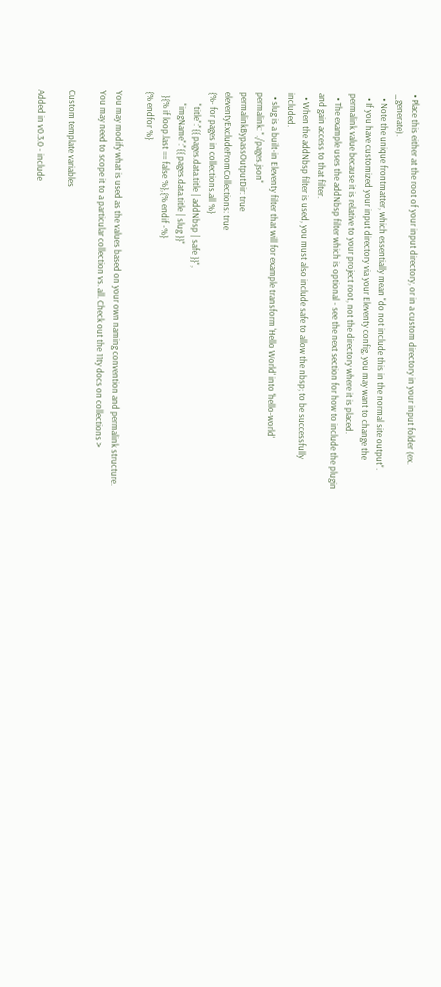• Place this either at the root of your input directory, or in a custom directory in your input folder (ex. _generate).
  • Note the unique frontmatter, which essentially mean "do not include this in the normal site output".
  • If you have customized your input directory via your Eleventy config, you may want to change the permalink value because it is relative to your project root, not the directory where it is placed.
  • The example uses the addNbsp filter which is optional - see the next section for how to include the plugin and gain access to that filter.
  • When the addNbsp filter is used, you must also include safe to allow the nbsp; to be successfully included.
  • slug is a built-in Eleventy filter that will for example transform 'Hello World' into 'hello-world'
permalink: "./pages.json"
permalinkBypassOutputDir: true
eleventyExcludeFromCollections: true
{%- for pages in collections.all %}
      "title":"{{ pages.data.title | addNbsp | safe }}",
      "imgName":"{{ pages.data.title | slug }}"
  }{% if loop.last == false %},{% endif -%}
{% endfor %}

You may modify what is used as the values based on your own naming convention and permalink structure. You may need to scope it to a particular collection vs. all. Check out the 11ty docs on collections >

Custom template variables

Added in v0.3.0 - include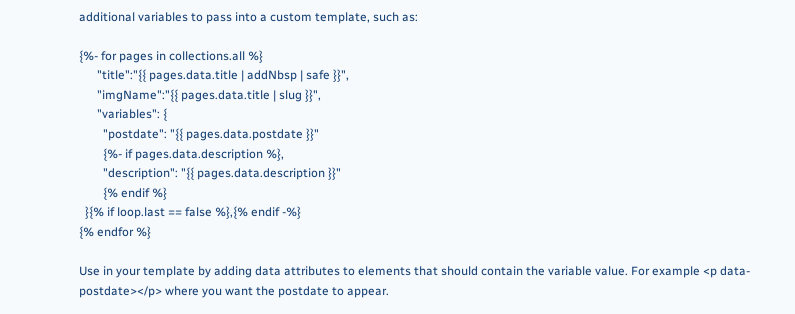additional variables to pass into a custom template, such as:

{%- for pages in collections.all %}
      "title":"{{ pages.data.title | addNbsp | safe }}",
      "imgName":"{{ pages.data.title | slug }}",
      "variables": {
        "postdate": "{{ pages.data.postdate }}"
        {%- if pages.data.description %},
        "description": "{{ pages.data.description }}"
        {% endif %}
  }{% if loop.last == false %},{% endif -%}
{% endfor %}

Use in your template by adding data attributes to elements that should contain the variable value. For example <p data-postdate></p> where you want the postdate to appear.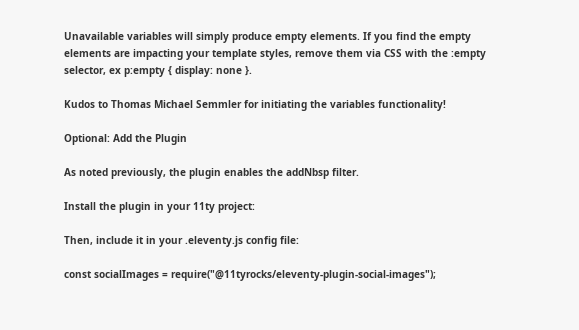Unavailable variables will simply produce empty elements. If you find the empty elements are impacting your template styles, remove them via CSS with the :empty selector, ex p:empty { display: none }.

Kudos to Thomas Michael Semmler for initiating the variables functionality!

Optional: Add the Plugin

As noted previously, the plugin enables the addNbsp filter.

Install the plugin in your 11ty project:

Then, include it in your .eleventy.js config file:

const socialImages = require("@11tyrocks/eleventy-plugin-social-images");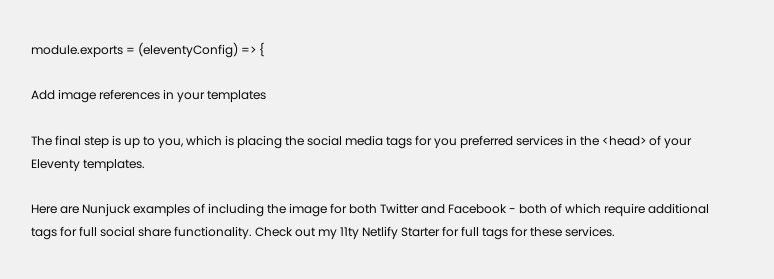module.exports = (eleventyConfig) => {

Add image references in your templates

The final step is up to you, which is placing the social media tags for you preferred services in the <head> of your Eleventy templates.

Here are Nunjuck examples of including the image for both Twitter and Facebook - both of which require additional tags for full social share functionality. Check out my 11ty Netlify Starter for full tags for these services.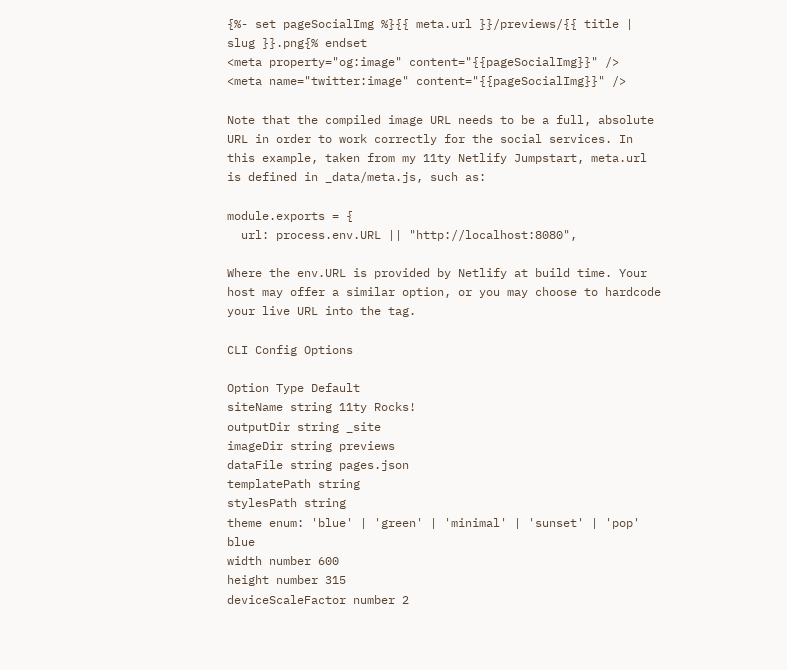{%- set pageSocialImg %}{{ meta.url }}/previews/{{ title | slug }}.png{% endset
<meta property="og:image" content="{{pageSocialImg}}" />
<meta name="twitter:image" content="{{pageSocialImg}}" />

Note that the compiled image URL needs to be a full, absolute URL in order to work correctly for the social services. In this example, taken from my 11ty Netlify Jumpstart, meta.url is defined in _data/meta.js, such as:

module.exports = {
  url: process.env.URL || "http://localhost:8080",

Where the env.URL is provided by Netlify at build time. Your host may offer a similar option, or you may choose to hardcode your live URL into the tag.

CLI Config Options

Option Type Default
siteName string 11ty Rocks!
outputDir string _site
imageDir string previews
dataFile string pages.json
templatePath string
stylesPath string
theme enum: 'blue' | 'green' | 'minimal' | 'sunset' | 'pop' blue
width number 600
height number 315
deviceScaleFactor number 2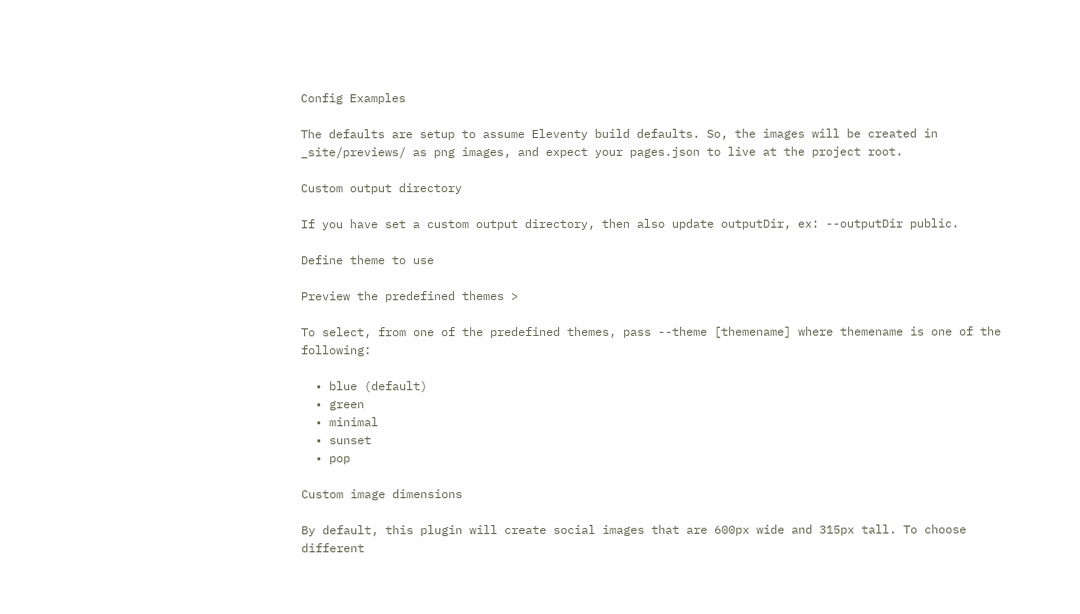Config Examples

The defaults are setup to assume Eleventy build defaults. So, the images will be created in _site/previews/ as png images, and expect your pages.json to live at the project root.

Custom output directory

If you have set a custom output directory, then also update outputDir, ex: --outputDir public.

Define theme to use

Preview the predefined themes >

To select, from one of the predefined themes, pass --theme [themename] where themename is one of the following:

  • blue (default)
  • green
  • minimal
  • sunset
  • pop

Custom image dimensions

By default, this plugin will create social images that are 600px wide and 315px tall. To choose different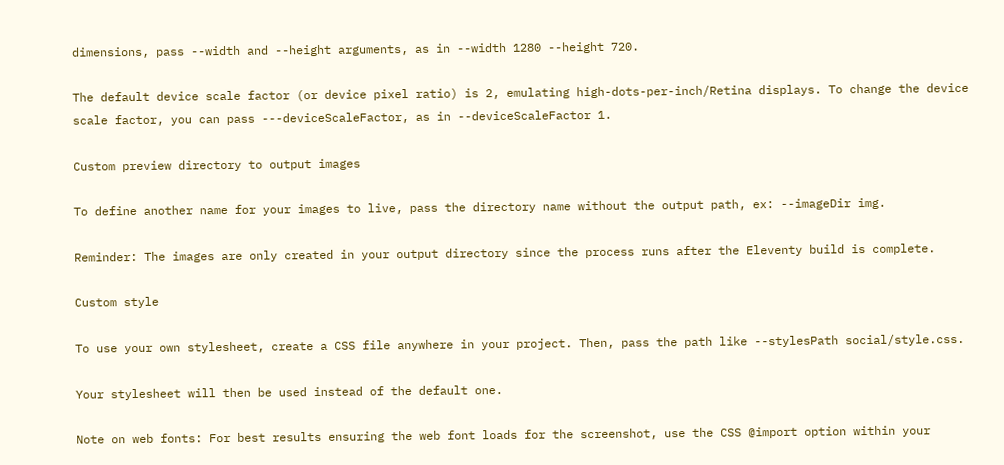dimensions, pass --width and --height arguments, as in --width 1280 --height 720.

The default device scale factor (or device pixel ratio) is 2, emulating high-dots-per-inch/Retina displays. To change the device scale factor, you can pass ---deviceScaleFactor, as in --deviceScaleFactor 1.

Custom preview directory to output images

To define another name for your images to live, pass the directory name without the output path, ex: --imageDir img.

Reminder: The images are only created in your output directory since the process runs after the Eleventy build is complete.

Custom style

To use your own stylesheet, create a CSS file anywhere in your project. Then, pass the path like --stylesPath social/style.css.

Your stylesheet will then be used instead of the default one.

Note on web fonts: For best results ensuring the web font loads for the screenshot, use the CSS @import option within your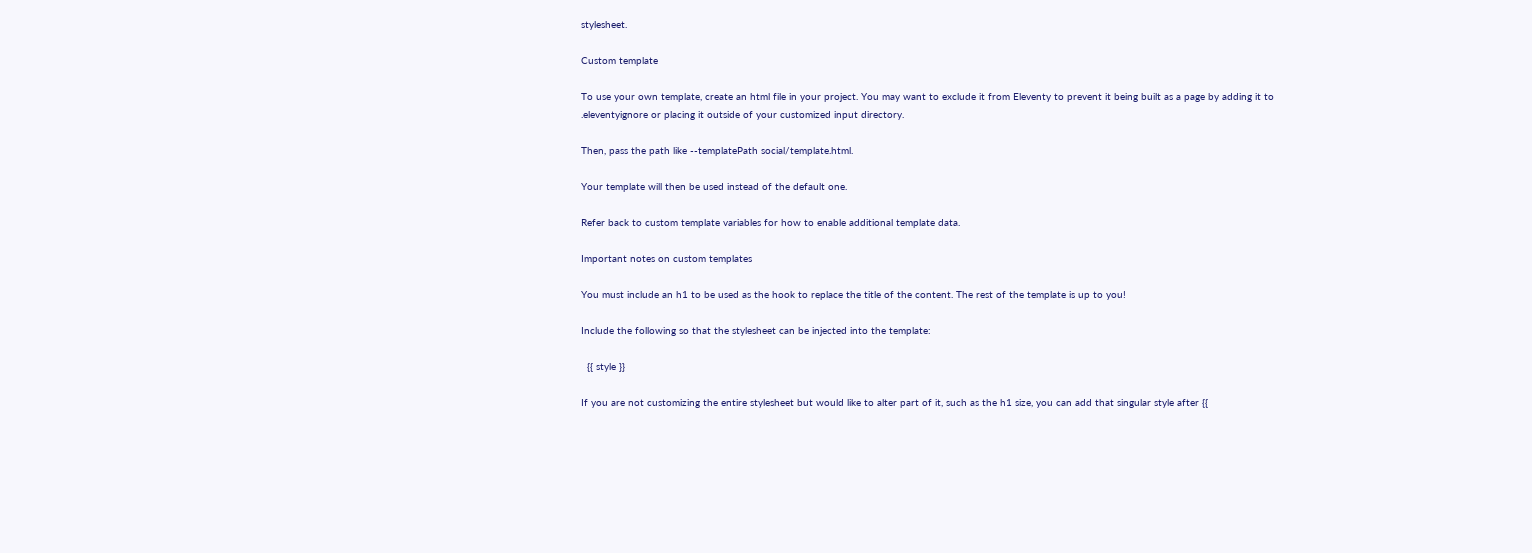stylesheet.

Custom template

To use your own template, create an html file in your project. You may want to exclude it from Eleventy to prevent it being built as a page by adding it to .eleventyignore or placing it outside of your customized input directory.

Then, pass the path like --templatePath social/template.html.

Your template will then be used instead of the default one.

Refer back to custom template variables for how to enable additional template data.

Important notes on custom templates

You must include an h1 to be used as the hook to replace the title of the content. The rest of the template is up to you!

Include the following so that the stylesheet can be injected into the template:

  {{ style }}

If you are not customizing the entire stylesheet but would like to alter part of it, such as the h1 size, you can add that singular style after {{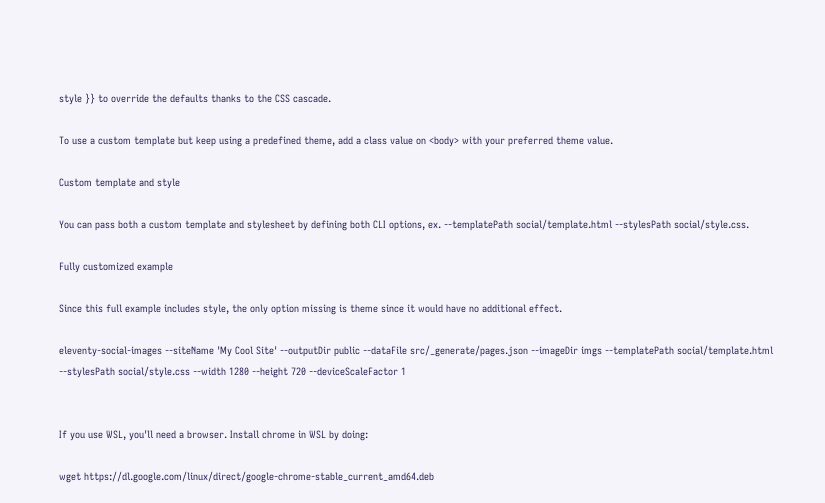style }} to override the defaults thanks to the CSS cascade.

To use a custom template but keep using a predefined theme, add a class value on <body> with your preferred theme value.

Custom template and style

You can pass both a custom template and stylesheet by defining both CLI options, ex. --templatePath social/template.html --stylesPath social/style.css.

Fully customized example

Since this full example includes style, the only option missing is theme since it would have no additional effect.

eleventy-social-images --siteName 'My Cool Site' --outputDir public --dataFile src/_generate/pages.json --imageDir imgs --templatePath social/template.html --stylesPath social/style.css --width 1280 --height 720 --deviceScaleFactor 1


If you use WSL, you'll need a browser. Install chrome in WSL by doing:

wget https://dl.google.com/linux/direct/google-chrome-stable_current_amd64.deb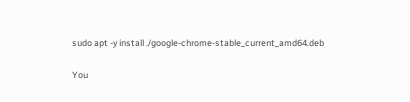sudo apt -y install ./google-chrome-stable_current_amd64.deb

You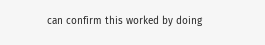can confirm this worked by doing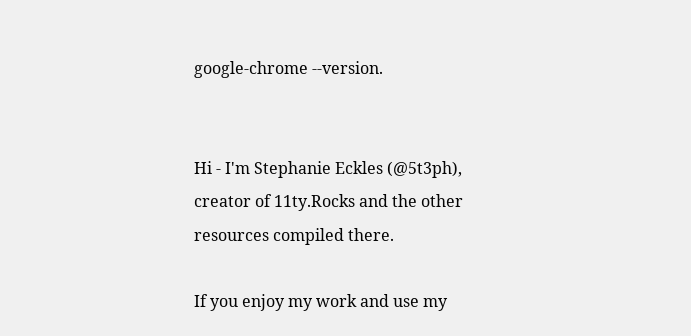google-chrome --version.


Hi - I'm Stephanie Eckles (@5t3ph), creator of 11ty.Rocks and the other resources compiled there.

If you enjoy my work and use my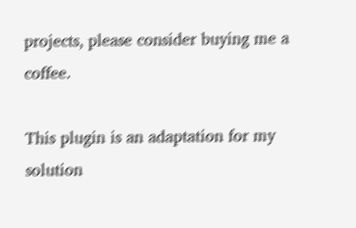projects, please consider buying me a coffee.

This plugin is an adaptation for my solution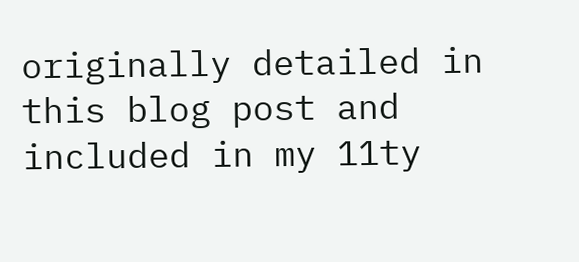originally detailed in this blog post and included in my 11ty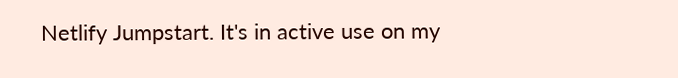Netlify Jumpstart. It's in active use on my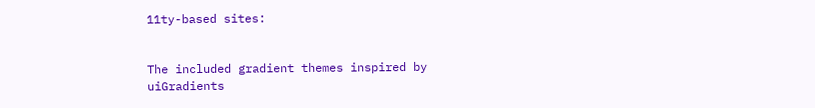11ty-based sites:


The included gradient themes inspired by uiGradients